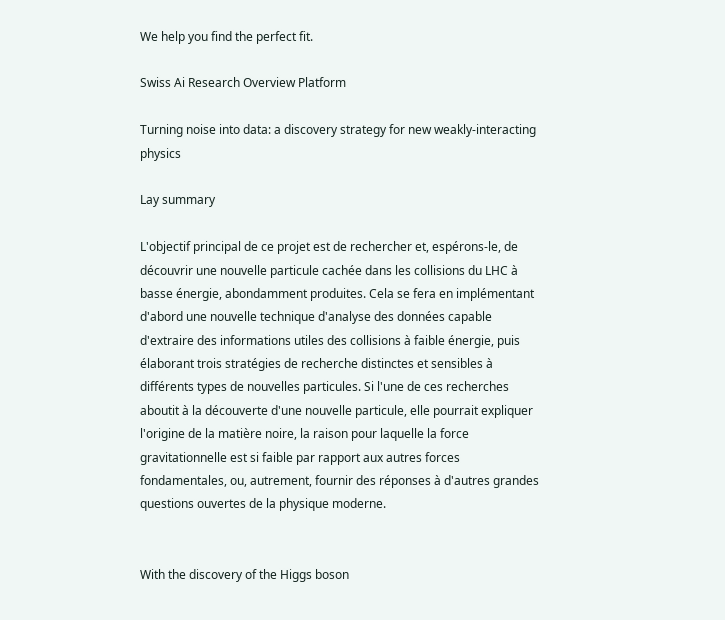We help you find the perfect fit.

Swiss Ai Research Overview Platform

Turning noise into data: a discovery strategy for new weakly-interacting physics

Lay summary

L'objectif principal de ce projet est de rechercher et, espérons-le, de découvrir une nouvelle particule cachée dans les collisions du LHC à basse énergie, abondamment produites. Cela se fera en implémentant d'abord une nouvelle technique d'analyse des données capable d'extraire des informations utiles des collisions à faible énergie, puis élaborant trois stratégies de recherche distinctes et sensibles à différents types de nouvelles particules. Si l'une de ces recherches aboutit à la découverte d'une nouvelle particule, elle pourrait expliquer l'origine de la matière noire, la raison pour laquelle la force gravitationnelle est si faible par rapport aux autres forces fondamentales, ou, autrement, fournir des réponses à d'autres grandes questions ouvertes de la physique moderne.


With the discovery of the Higgs boson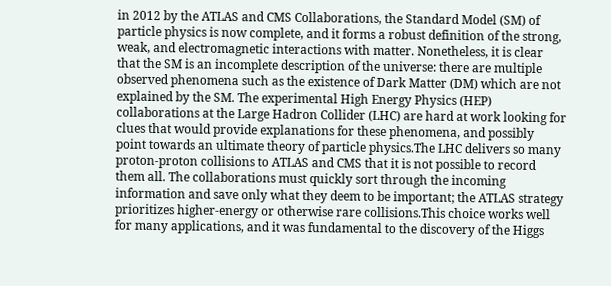in 2012 by the ATLAS and CMS Collaborations, the Standard Model (SM) of particle physics is now complete, and it forms a robust definition of the strong, weak, and electromagnetic interactions with matter. Nonetheless, it is clear that the SM is an incomplete description of the universe: there are multiple observed phenomena such as the existence of Dark Matter (DM) which are not explained by the SM. The experimental High Energy Physics (HEP) collaborations at the Large Hadron Collider (LHC) are hard at work looking for clues that would provide explanations for these phenomena, and possibly point towards an ultimate theory of particle physics.The LHC delivers so many proton-proton collisions to ATLAS and CMS that it is not possible to record them all. The collaborations must quickly sort through the incoming information and save only what they deem to be important; the ATLAS strategy prioritizes higher-energy or otherwise rare collisions.This choice works well for many applications, and it was fundamental to the discovery of the Higgs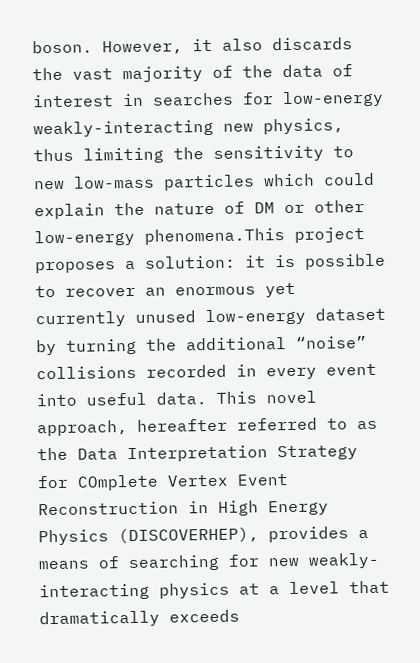boson. However, it also discards the vast majority of the data of interest in searches for low-energy weakly-interacting new physics, thus limiting the sensitivity to new low-mass particles which could explain the nature of DM or other low-energy phenomena.This project proposes a solution: it is possible to recover an enormous yet currently unused low-energy dataset by turning the additional “noise” collisions recorded in every event into useful data. This novel approach, hereafter referred to as the Data Interpretation Strategy for COmplete Vertex Event Reconstruction in High Energy Physics (DISCOVERHEP), provides a means of searching for new weakly-interacting physics at a level that dramatically exceeds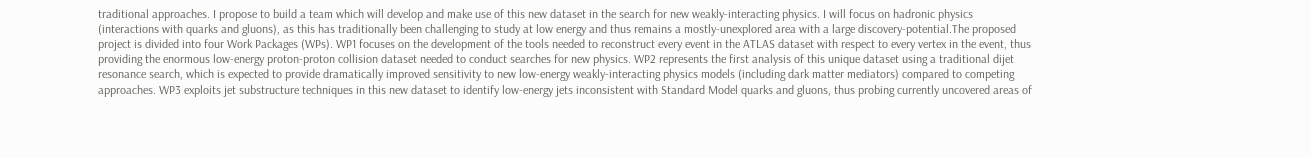traditional approaches. I propose to build a team which will develop and make use of this new dataset in the search for new weakly-interacting physics. I will focus on hadronic physics (interactions with quarks and gluons), as this has traditionally been challenging to study at low energy and thus remains a mostly-unexplored area with a large discovery-potential.The proposed project is divided into four Work Packages (WPs). WP1 focuses on the development of the tools needed to reconstruct every event in the ATLAS dataset with respect to every vertex in the event, thus providing the enormous low-energy proton-proton collision dataset needed to conduct searches for new physics. WP2 represents the first analysis of this unique dataset using a traditional dijet resonance search, which is expected to provide dramatically improved sensitivity to new low-energy weakly-interacting physics models (including dark matter mediators) compared to competing approaches. WP3 exploits jet substructure techniques in this new dataset to identify low-energy jets inconsistent with Standard Model quarks and gluons, thus probing currently uncovered areas of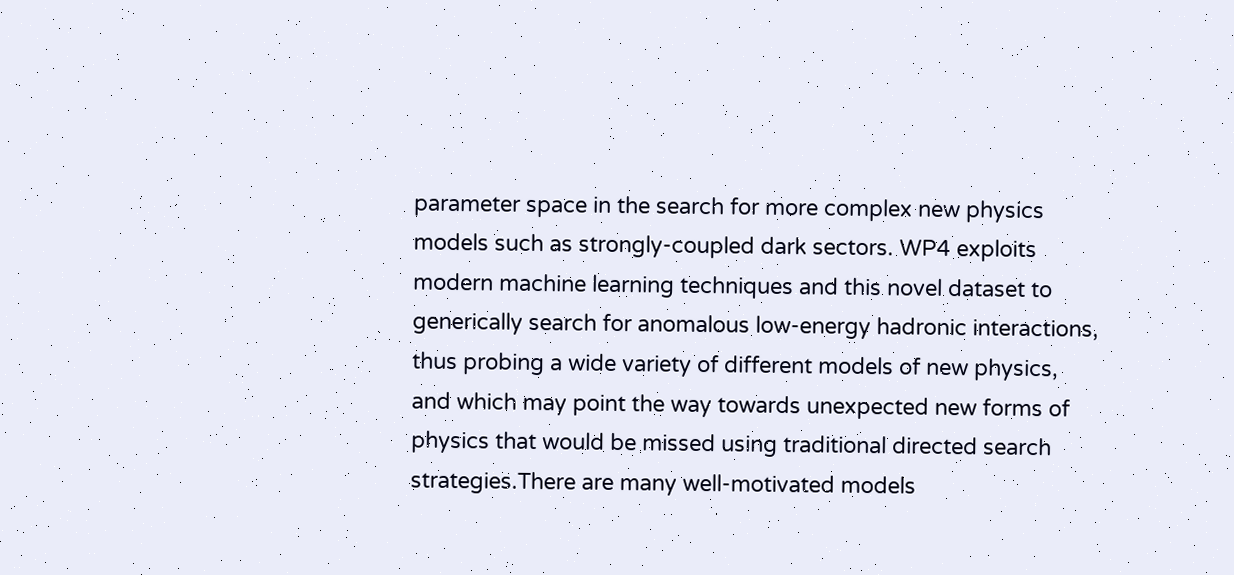parameter space in the search for more complex new physics models such as strongly-coupled dark sectors. WP4 exploits modern machine learning techniques and this novel dataset to generically search for anomalous low-energy hadronic interactions, thus probing a wide variety of different models of new physics, and which may point the way towards unexpected new forms of physics that would be missed using traditional directed search strategies.There are many well-motivated models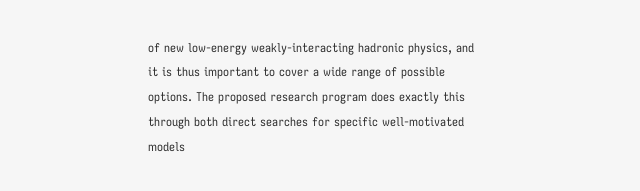of new low-energy weakly-interacting hadronic physics, and it is thus important to cover a wide range of possible options. The proposed research program does exactly this through both direct searches for specific well-motivated models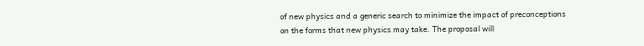of new physics and a generic search to minimize the impact of preconceptions on the forms that new physics may take. The proposal will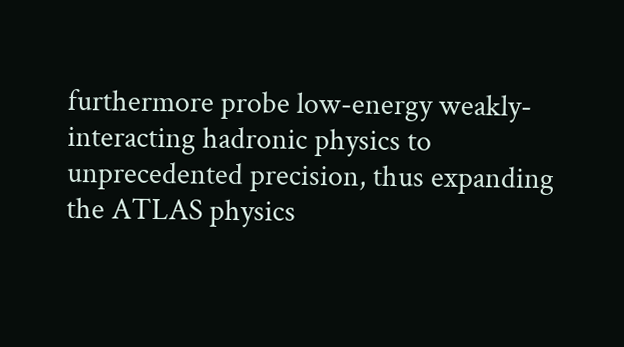furthermore probe low-energy weakly-interacting hadronic physics to unprecedented precision, thus expanding the ATLAS physics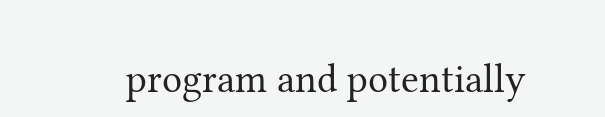program and potentially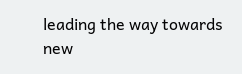leading the way towards new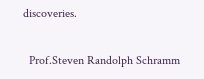discoveries.

  Prof.Steven Randolph Schramm